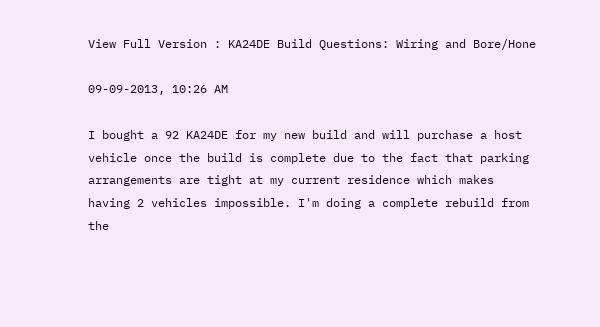View Full Version : KA24DE Build Questions: Wiring and Bore/Hone

09-09-2013, 10:26 AM

I bought a 92 KA24DE for my new build and will purchase a host vehicle once the build is complete due to the fact that parking arrangements are tight at my current residence which makes having 2 vehicles impossible. I'm doing a complete rebuild from the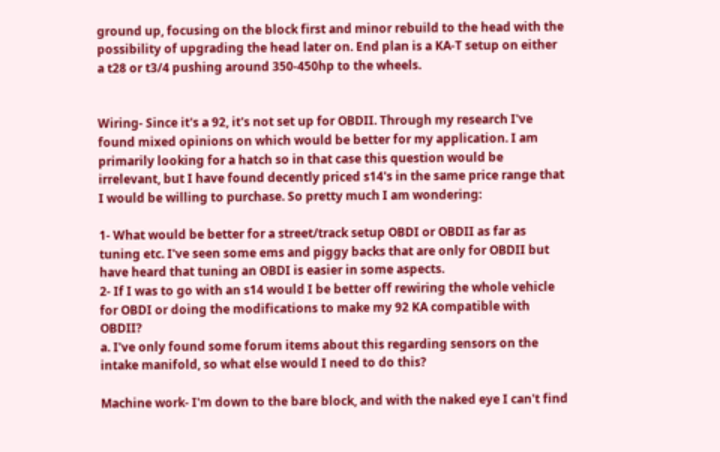ground up, focusing on the block first and minor rebuild to the head with the possibility of upgrading the head later on. End plan is a KA-T setup on either a t28 or t3/4 pushing around 350-450hp to the wheels.


Wiring- Since it's a 92, it's not set up for OBDII. Through my research I've found mixed opinions on which would be better for my application. I am primarily looking for a hatch so in that case this question would be irrelevant, but I have found decently priced s14's in the same price range that I would be willing to purchase. So pretty much I am wondering:

1- What would be better for a street/track setup OBDI or OBDII as far as tuning etc. I've seen some ems and piggy backs that are only for OBDII but have heard that tuning an OBDI is easier in some aspects.
2- If I was to go with an s14 would I be better off rewiring the whole vehicle for OBDI or doing the modifications to make my 92 KA compatible with OBDII?
a. I've only found some forum items about this regarding sensors on the intake manifold, so what else would I need to do this?

Machine work- I'm down to the bare block, and with the naked eye I can't find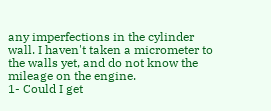any imperfections in the cylinder wall. I haven't taken a micrometer to the walls yet, and do not know the mileage on the engine.
1- Could I get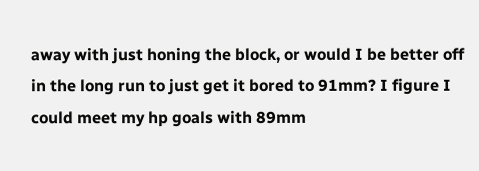away with just honing the block, or would I be better off in the long run to just get it bored to 91mm? I figure I could meet my hp goals with 89mm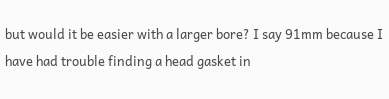but would it be easier with a larger bore? I say 91mm because I have had trouble finding a head gasket in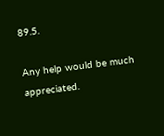89.5.

Any help would be much appreciated.